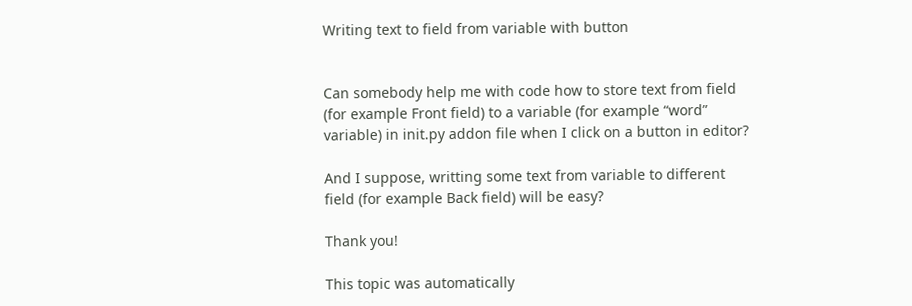Writing text to field from variable with button


Can somebody help me with code how to store text from field (for example Front field) to a variable (for example “word” variable) in init.py addon file when I click on a button in editor?

And I suppose, writting some text from variable to different field (for example Back field) will be easy?

Thank you!

This topic was automatically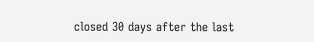closed 30 days after the last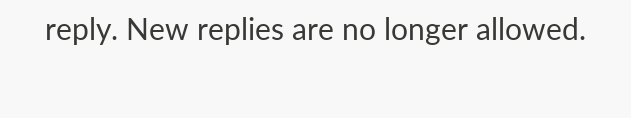reply. New replies are no longer allowed.